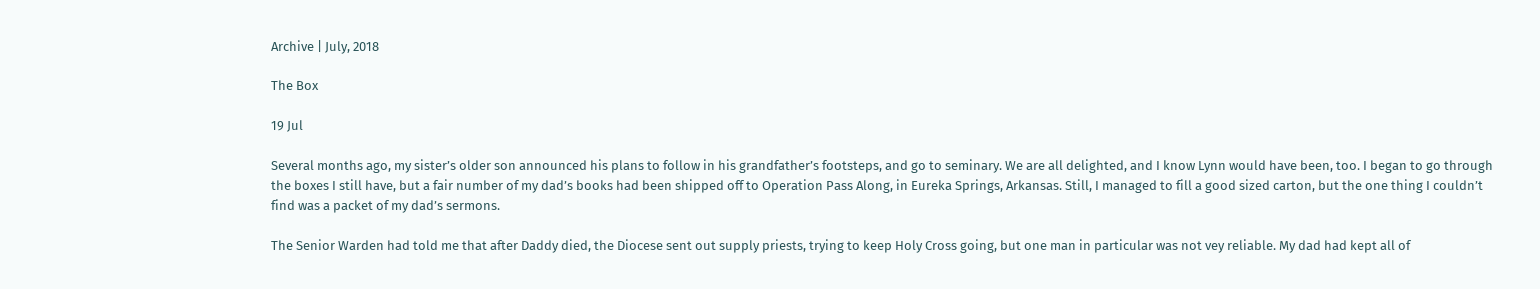Archive | July, 2018

The Box

19 Jul

Several months ago, my sister’s older son announced his plans to follow in his grandfather’s footsteps, and go to seminary. We are all delighted, and I know Lynn would have been, too. I began to go through the boxes I still have, but a fair number of my dad’s books had been shipped off to Operation Pass Along, in Eureka Springs, Arkansas. Still, I managed to fill a good sized carton, but the one thing I couldn’t find was a packet of my dad’s sermons.

The Senior Warden had told me that after Daddy died, the Diocese sent out supply priests, trying to keep Holy Cross going, but one man in particular was not vey reliable. My dad had kept all of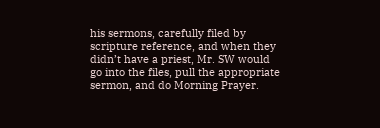his sermons, carefully filed by scripture reference, and when they didn’t have a priest, Mr. SW would go into the files, pull the appropriate sermon, and do Morning Prayer.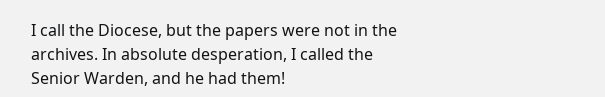I call the Diocese, but the papers were not in the archives. In absolute desperation, I called the Senior Warden, and he had them!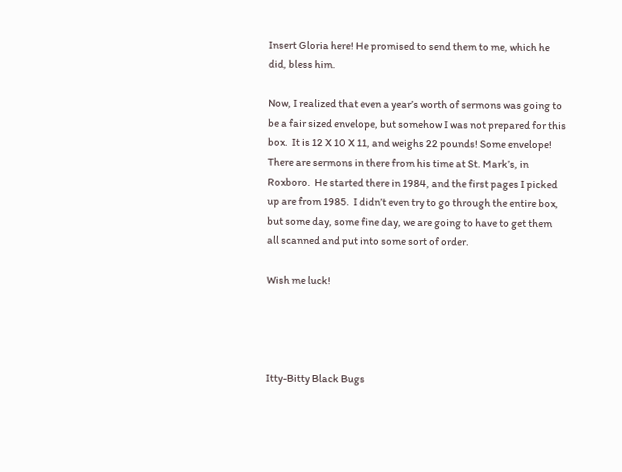Insert Gloria here! He promised to send them to me, which he did, bless him.

Now, I realized that even a year’s worth of sermons was going to be a fair sized envelope, but somehow I was not prepared for this box.  It is 12 X 10 X 11, and weighs 22 pounds! Some envelope! There are sermons in there from his time at St. Mark’s, in Roxboro.  He started there in 1984, and the first pages I picked up are from 1985.  I didn’t even try to go through the entire box, but some day, some fine day, we are going to have to get them all scanned and put into some sort of order.

Wish me luck!




Itty-Bitty Black Bugs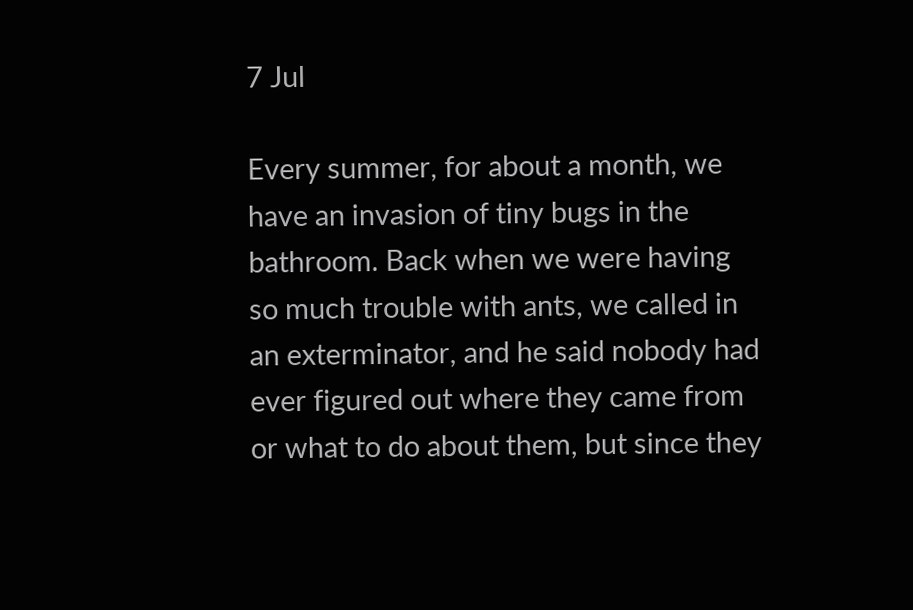7 Jul

Every summer, for about a month, we have an invasion of tiny bugs in the bathroom. Back when we were having so much trouble with ants, we called in an exterminator, and he said nobody had ever figured out where they came from or what to do about them, but since they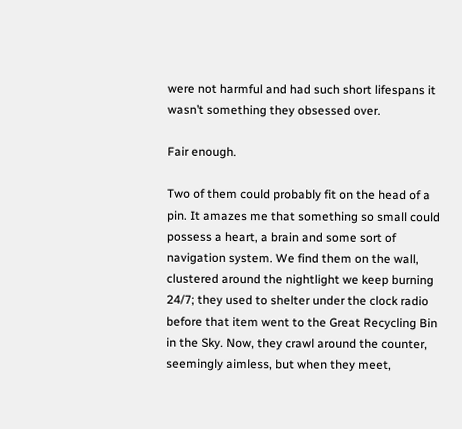were not harmful and had such short lifespans it wasn’t something they obsessed over.

Fair enough.

Two of them could probably fit on the head of a pin. It amazes me that something so small could possess a heart, a brain and some sort of navigation system. We find them on the wall, clustered around the nightlight we keep burning 24/7; they used to shelter under the clock radio before that item went to the Great Recycling Bin in the Sky. Now, they crawl around the counter, seemingly aimless, but when they meet,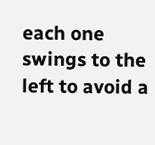each one swings to the left to avoid a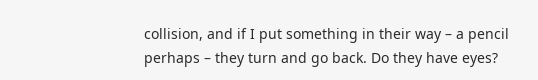collision, and if I put something in their way – a pencil perhaps – they turn and go back. Do they have eyes?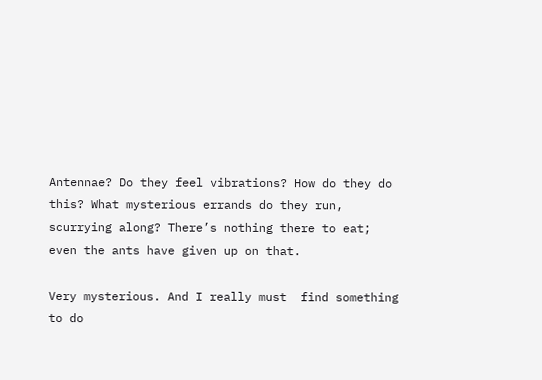Antennae? Do they feel vibrations? How do they do this? What mysterious errands do they run, scurrying along? There’s nothing there to eat; even the ants have given up on that.

Very mysterious. And I really must  find something to do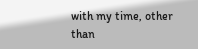with my time, other than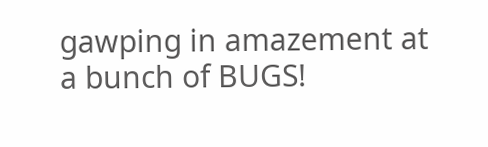gawping in amazement at a bunch of BUGS!